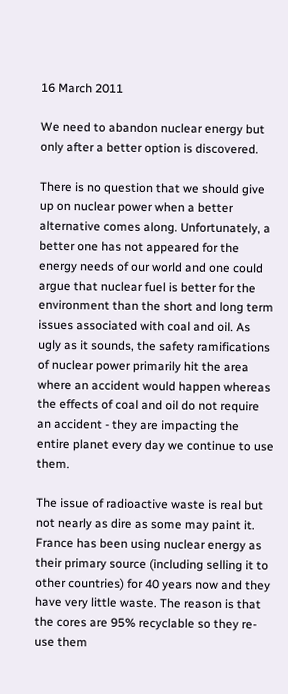16 March 2011

We need to abandon nuclear energy but only after a better option is discovered.

There is no question that we should give up on nuclear power when a better alternative comes along. Unfortunately, a better one has not appeared for the energy needs of our world and one could argue that nuclear fuel is better for the environment than the short and long term issues associated with coal and oil. As ugly as it sounds, the safety ramifications of nuclear power primarily hit the area where an accident would happen whereas the effects of coal and oil do not require an accident - they are impacting the entire planet every day we continue to use them.

The issue of radioactive waste is real but not nearly as dire as some may paint it. France has been using nuclear energy as their primary source (including selling it to other countries) for 40 years now and they have very little waste. The reason is that the cores are 95% recyclable so they re-use them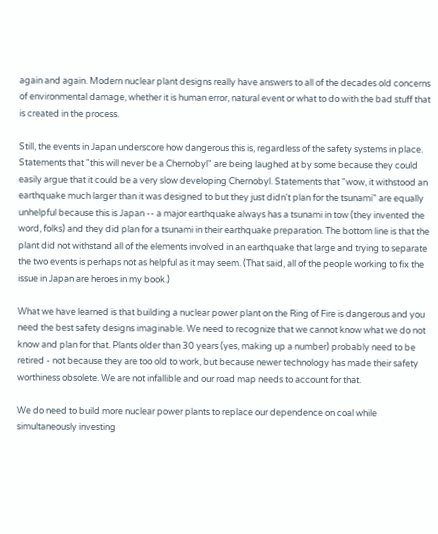again and again. Modern nuclear plant designs really have answers to all of the decades old concerns of environmental damage, whether it is human error, natural event or what to do with the bad stuff that is created in the process.

Still, the events in Japan underscore how dangerous this is, regardless of the safety systems in place. Statements that "this will never be a Chernobyl" are being laughed at by some because they could easily argue that it could be a very slow developing Chernobyl. Statements that "wow, it withstood an earthquake much larger than it was designed to but they just didn't plan for the tsunami" are equally unhelpful because this is Japan -- a major earthquake always has a tsunami in tow (they invented the word, folks) and they did plan for a tsunami in their earthquake preparation. The bottom line is that the plant did not withstand all of the elements involved in an earthquake that large and trying to separate the two events is perhaps not as helpful as it may seem. (That said, all of the people working to fix the issue in Japan are heroes in my book.)

What we have learned is that building a nuclear power plant on the Ring of Fire is dangerous and you need the best safety designs imaginable. We need to recognize that we cannot know what we do not know and plan for that. Plants older than 30 years (yes, making up a number) probably need to be retired - not because they are too old to work, but because newer technology has made their safety worthiness obsolete. We are not infallible and our road map needs to account for that.

We do need to build more nuclear power plants to replace our dependence on coal while simultaneously investing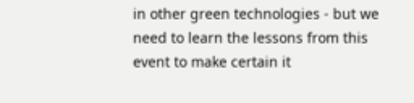in other green technologies - but we need to learn the lessons from this event to make certain it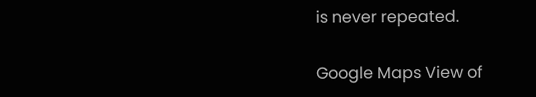is never repeated.

Google Maps View of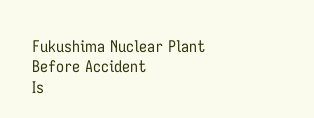Fukushima Nuclear Plant Before Accident
Is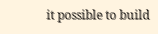it possible to build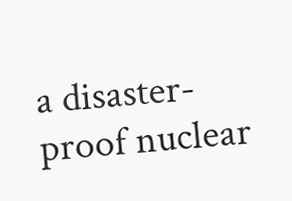a disaster-proof nuclear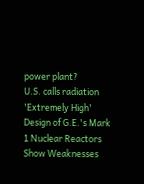power plant?
U.S. calls radiation 'Extremely High'
Design of G.E.'s Mark 1 Nuclear Reactors Show Weaknesses